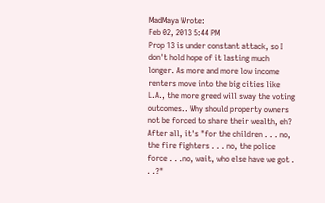MadMaya Wrote:
Feb 02, 2013 5:44 PM
Prop 13 is under constant attack, so I don't hold hope of it lasting much longer. As more and more low income renters move into the big cities like L.A., the more greed will sway the voting outcomes.. Why should property owners not be forced to share their wealth, eh? After all, it's "for the children . . . no, the fire fighters . . . no, the police force . . .no, wait, who else have we got . . .?"